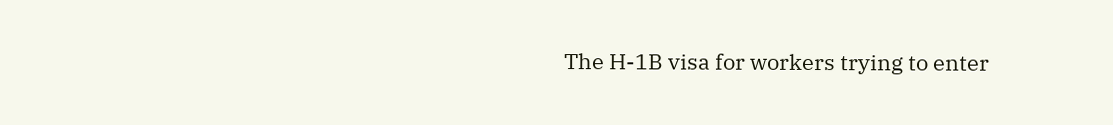The H-1B visa for workers trying to enter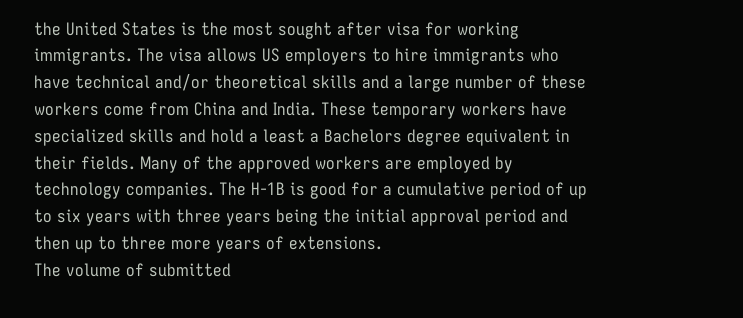the United States is the most sought after visa for working immigrants. The visa allows US employers to hire immigrants who have technical and/or theoretical skills and a large number of these workers come from China and India. These temporary workers have specialized skills and hold a least a Bachelors degree equivalent in their fields. Many of the approved workers are employed by technology companies. The H-1B is good for a cumulative period of up to six years with three years being the initial approval period and then up to three more years of extensions.
The volume of submitted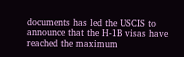documents has led the USCIS to announce that the H-1B visas have reached the maximum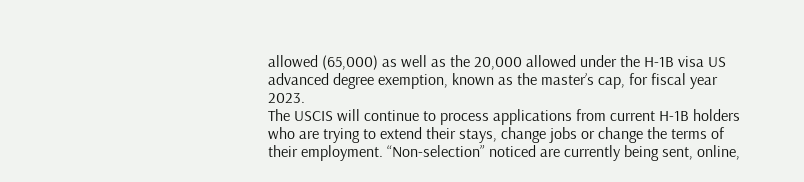allowed (65,000) as well as the 20,000 allowed under the H-1B visa US advanced degree exemption, known as the master’s cap, for fiscal year 2023.
The USCIS will continue to process applications from current H-1B holders who are trying to extend their stays, change jobs or change the terms of their employment. “Non-selection” noticed are currently being sent, online,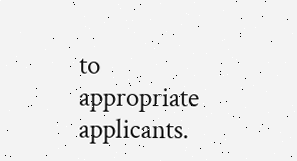to appropriate applicants.